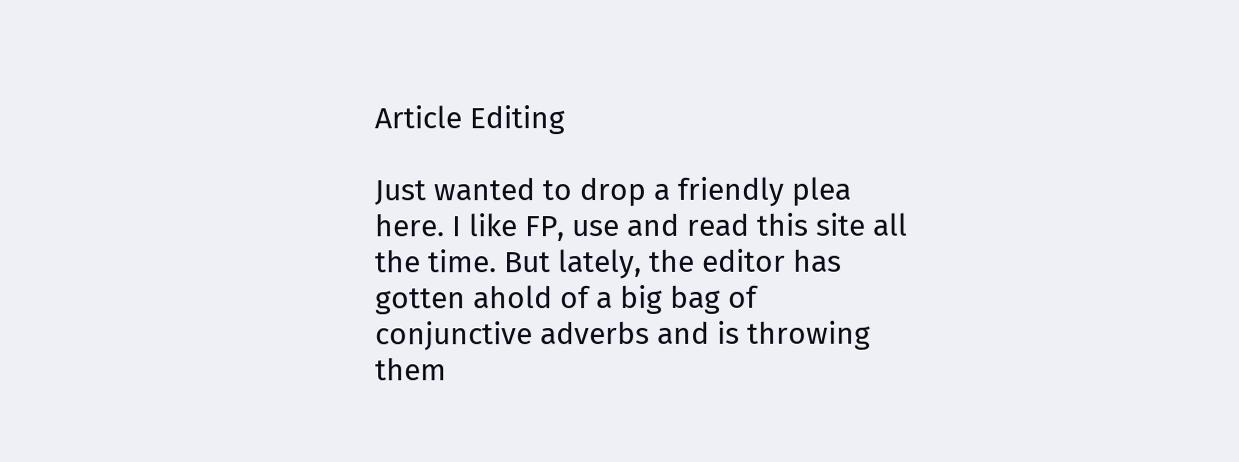Article Editing

Just wanted to drop a friendly plea here. I like FP, use and read this site all the time. But lately, the editor has gotten ahold of a big bag of conjunctive adverbs and is throwing them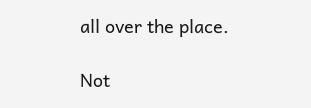all over the place.

Not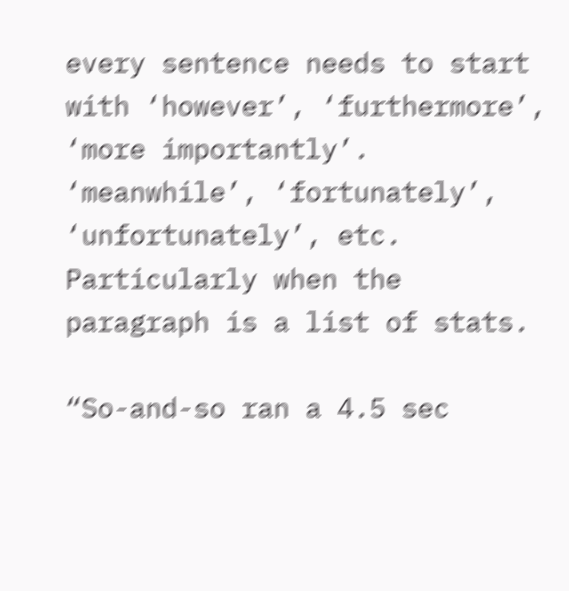every sentence needs to start with ‘however’, ‘furthermore’, ‘more importantly’. ‘meanwhile’, ‘fortunately’, ‘unfortunately’, etc. Particularly when the paragraph is a list of stats.

“So-and-so ran a 4.5 sec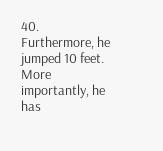40. Furthermore, he jumped 10 feet. More importantly, he has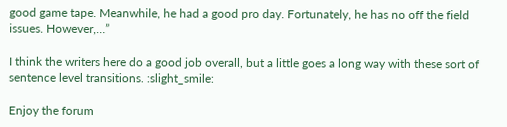good game tape. Meanwhile, he had a good pro day. Fortunately, he has no off the field issues. However,…”

I think the writers here do a good job overall, but a little goes a long way with these sort of sentence level transitions. :slight_smile:

Enjoy the forum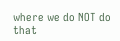where we do NOT do that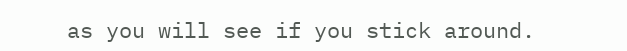as you will see if you stick around.